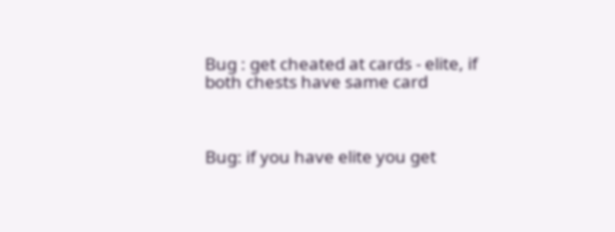Bug : get cheated at cards - elite, if both chests have same card



Bug: if you have elite you get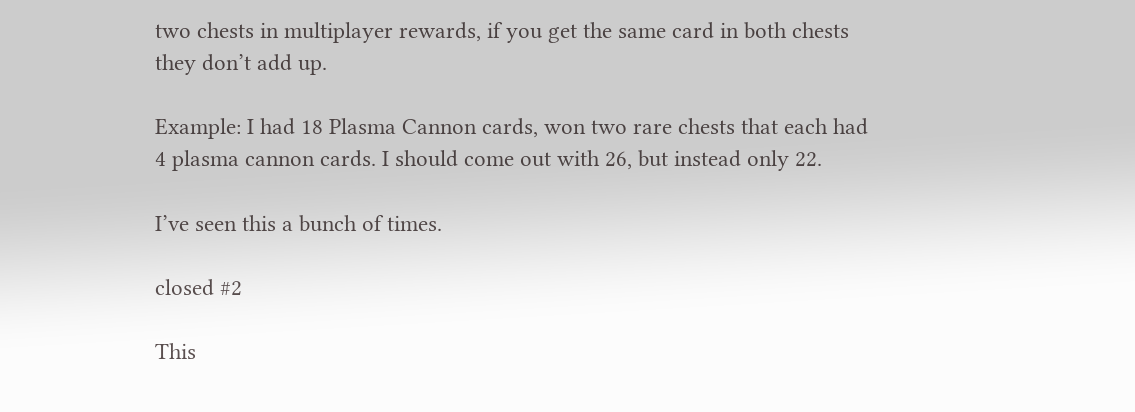two chests in multiplayer rewards, if you get the same card in both chests they don’t add up.

Example: I had 18 Plasma Cannon cards, won two rare chests that each had 4 plasma cannon cards. I should come out with 26, but instead only 22.

I’ve seen this a bunch of times.

closed #2

This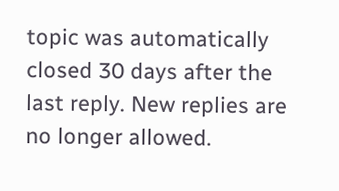topic was automatically closed 30 days after the last reply. New replies are no longer allowed.